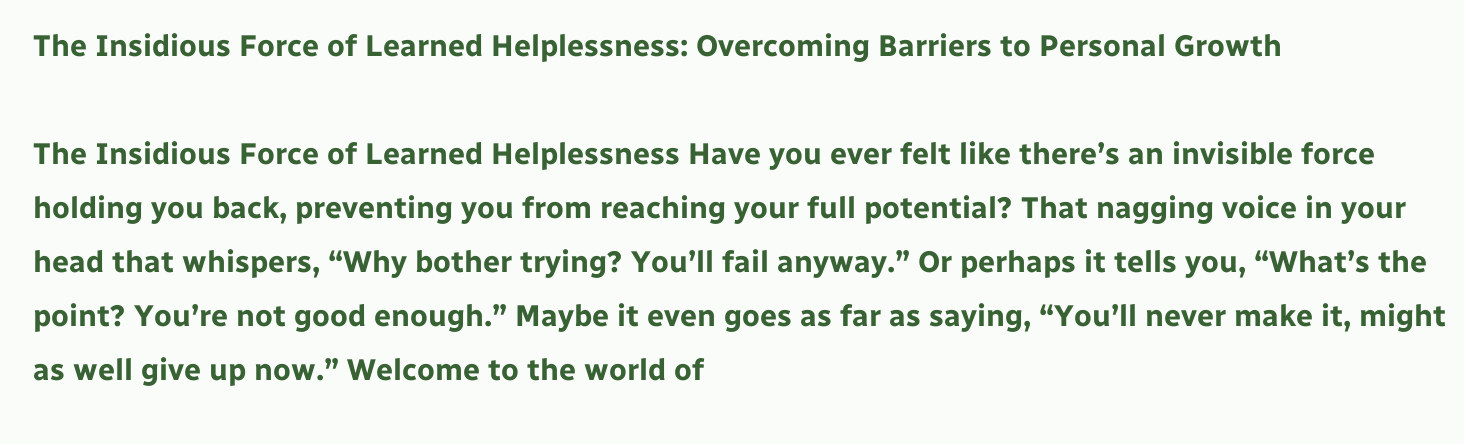The Insidious Force of Learned Helplessness: Overcoming Barriers to Personal Growth

The Insidious Force of Learned Helplessness Have you ever felt like there’s an invisible force holding you back, preventing you from reaching your full potential? That nagging voice in your head that whispers, “Why bother trying? You’ll fail anyway.” Or perhaps it tells you, “What’s the point? You’re not good enough.” Maybe it even goes as far as saying, “You’ll never make it, might as well give up now.” Welcome to the world of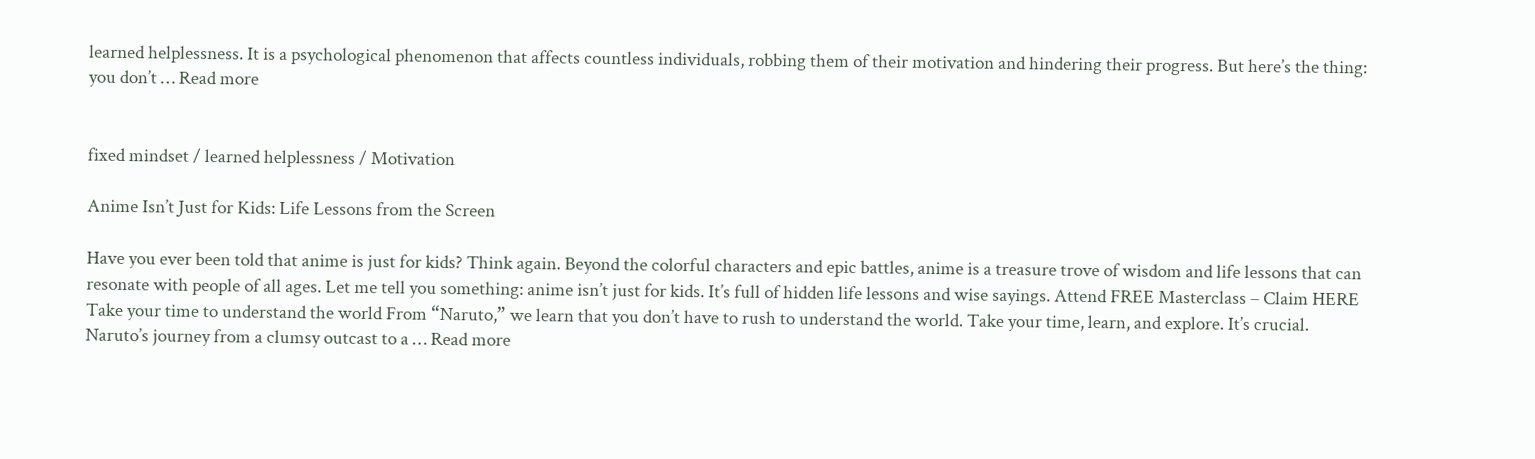learned helplessness. It is a psychological phenomenon that affects countless individuals, robbing them of their motivation and hindering their progress. But here’s the thing: you don’t … Read more


fixed mindset / learned helplessness / Motivation

Anime Isn’t Just for Kids: Life Lessons from the Screen

Have you ever been told that anime is just for kids? Think again. Beyond the colorful characters and epic battles, anime is a treasure trove of wisdom and life lessons that can resonate with people of all ages. Let me tell you something: anime isn’t just for kids. It’s full of hidden life lessons and wise sayings. Attend FREE Masterclass – Claim HERE Take your time to understand the world From “Naruto,” we learn that you don’t have to rush to understand the world. Take your time, learn, and explore. It’s crucial. Naruto’s journey from a clumsy outcast to a … Read more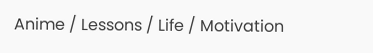Anime / Lessons / Life / Motivation